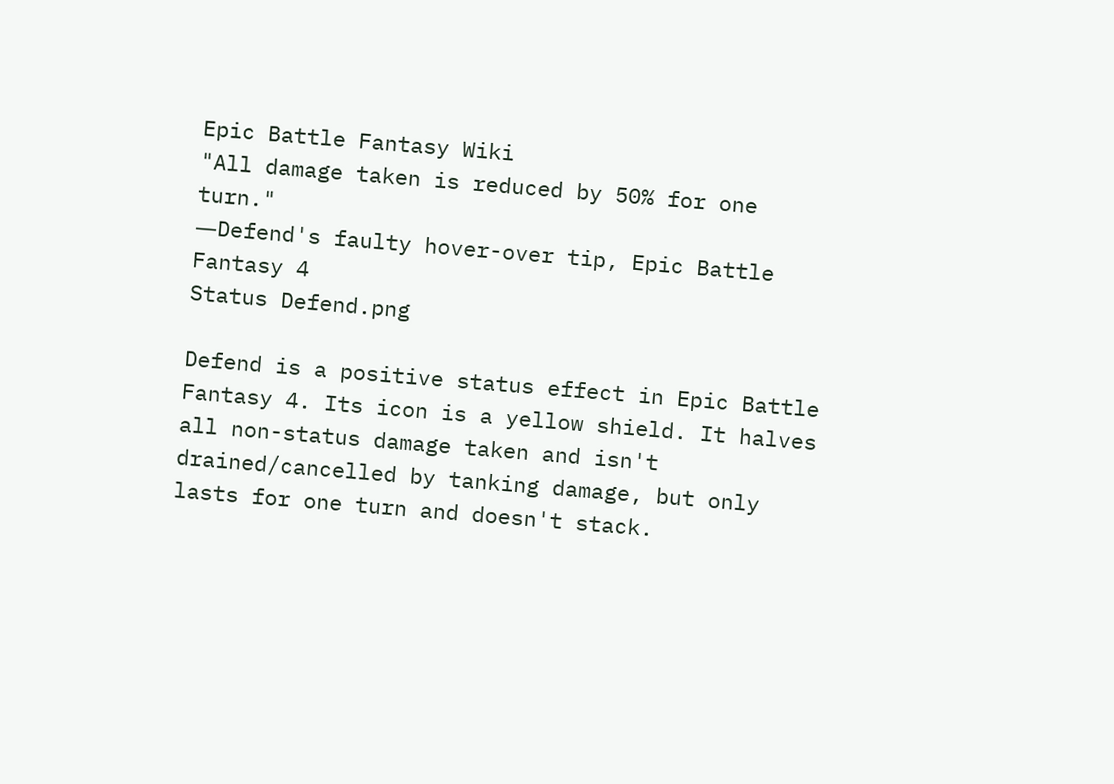Epic Battle Fantasy Wiki
"All damage taken is reduced by 50% for one turn."
―Defend's faulty hover-over tip, Epic Battle Fantasy 4
Status Defend.png

Defend is a positive status effect in Epic Battle Fantasy 4. Its icon is a yellow shield. It halves all non-status damage taken and isn't drained/cancelled by tanking damage, but only lasts for one turn and doesn't stack.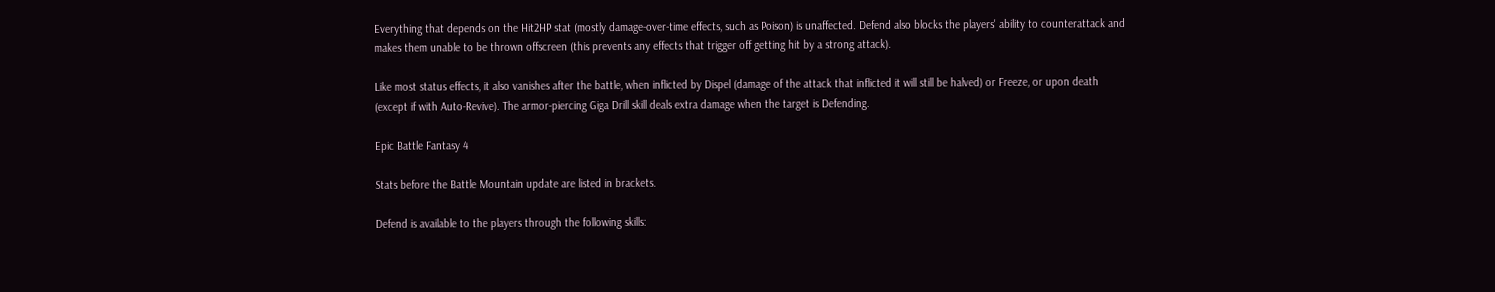Everything that depends on the Hit2HP stat (mostly damage-over-time effects, such as Poison) is unaffected. Defend also blocks the players' ability to counterattack and makes them unable to be thrown offscreen (this prevents any effects that trigger off getting hit by a strong attack).

Like most status effects, it also vanishes after the battle, when inflicted by Dispel (damage of the attack that inflicted it will still be halved) or Freeze, or upon death (except if with Auto-Revive). The armor-piercing Giga Drill skill deals extra damage when the target is Defending.

Epic Battle Fantasy 4

Stats before the Battle Mountain update are listed in brackets.

Defend is available to the players through the following skills: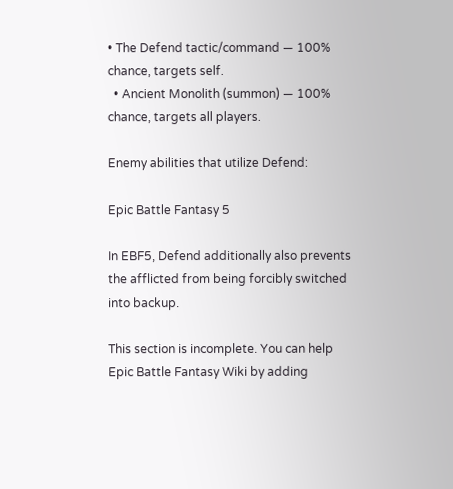• The Defend tactic/command — 100% chance, targets self.
  • Ancient Monolith (summon) — 100% chance, targets all players.

Enemy abilities that utilize Defend:

Epic Battle Fantasy 5

In EBF5, Defend additionally also prevents the afflicted from being forcibly switched into backup.

This section is incomplete. You can help Epic Battle Fantasy Wiki by adding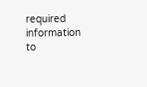required information to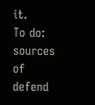it.
To do: sources of defend